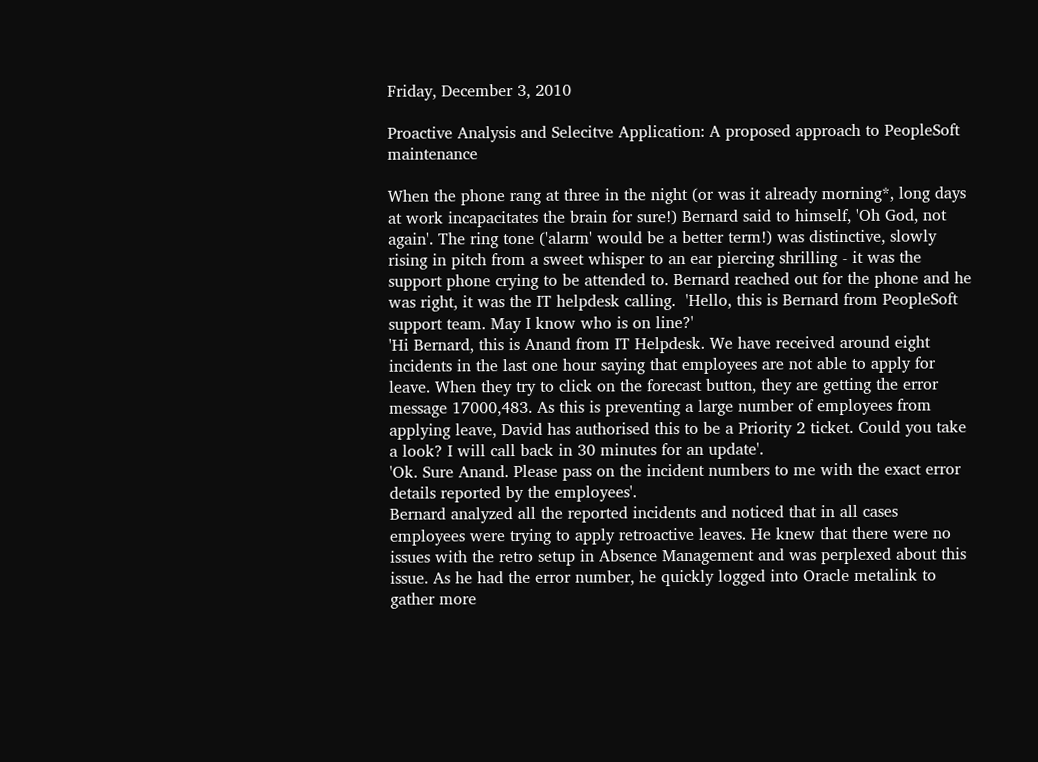Friday, December 3, 2010

Proactive Analysis and Selecitve Application: A proposed approach to PeopleSoft maintenance

When the phone rang at three in the night (or was it already morning*, long days at work incapacitates the brain for sure!) Bernard said to himself, 'Oh God, not again'. The ring tone ('alarm' would be a better term!) was distinctive, slowly rising in pitch from a sweet whisper to an ear piercing shrilling - it was the support phone crying to be attended to. Bernard reached out for the phone and he was right, it was the IT helpdesk calling.  'Hello, this is Bernard from PeopleSoft support team. May I know who is on line?'
'Hi Bernard, this is Anand from IT Helpdesk. We have received around eight incidents in the last one hour saying that employees are not able to apply for leave. When they try to click on the forecast button, they are getting the error message 17000,483. As this is preventing a large number of employees from applying leave, David has authorised this to be a Priority 2 ticket. Could you take a look? I will call back in 30 minutes for an update'.
'Ok. Sure Anand. Please pass on the incident numbers to me with the exact error details reported by the employees'.
Bernard analyzed all the reported incidents and noticed that in all cases employees were trying to apply retroactive leaves. He knew that there were no issues with the retro setup in Absence Management and was perplexed about this issue. As he had the error number, he quickly logged into Oracle metalink to gather more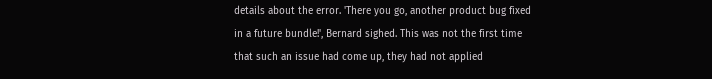details about the error. 'There you go, another product bug fixed in a future bundle!', Bernard sighed. This was not the first time that such an issue had come up, they had not applied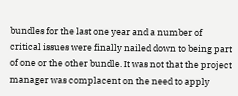bundles for the last one year and a number of critical issues were finally nailed down to being part of one or the other bundle. It was not that the project manager was complacent on the need to apply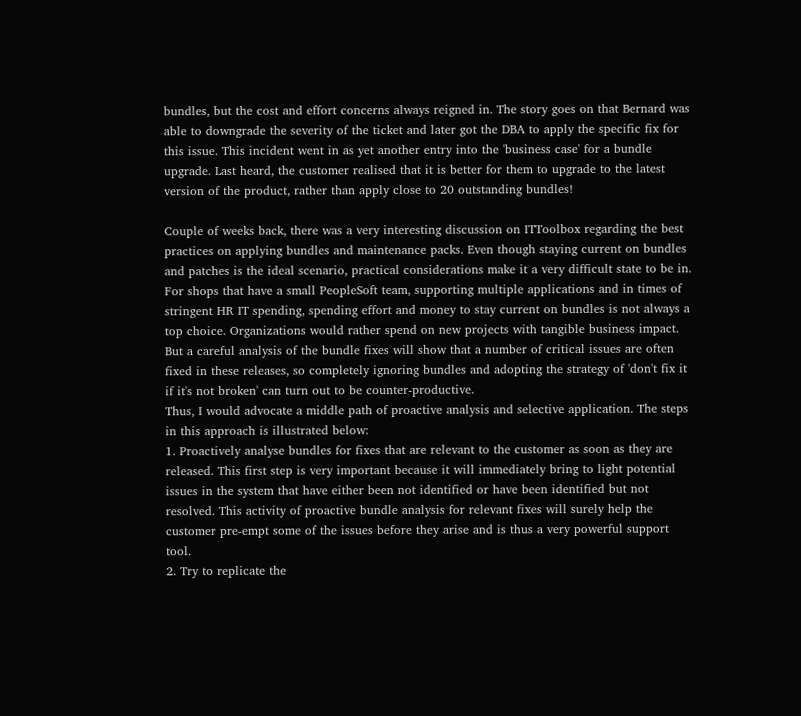bundles, but the cost and effort concerns always reigned in. The story goes on that Bernard was able to downgrade the severity of the ticket and later got the DBA to apply the specific fix for this issue. This incident went in as yet another entry into the 'business case' for a bundle upgrade. Last heard, the customer realised that it is better for them to upgrade to the latest version of the product, rather than apply close to 20 outstanding bundles!

Couple of weeks back, there was a very interesting discussion on ITToolbox regarding the best practices on applying bundles and maintenance packs. Even though staying current on bundles and patches is the ideal scenario, practical considerations make it a very difficult state to be in. For shops that have a small PeopleSoft team, supporting multiple applications and in times of stringent HR IT spending, spending effort and money to stay current on bundles is not always a top choice. Organizations would rather spend on new projects with tangible business impact.
But a careful analysis of the bundle fixes will show that a number of critical issues are often fixed in these releases, so completely ignoring bundles and adopting the strategy of 'don't fix it if it's not broken' can turn out to be counter-productive.
Thus, I would advocate a middle path of proactive analysis and selective application. The steps in this approach is illustrated below:
1. Proactively analyse bundles for fixes that are relevant to the customer as soon as they are released. This first step is very important because it will immediately bring to light potential issues in the system that have either been not identified or have been identified but not resolved. This activity of proactive bundle analysis for relevant fixes will surely help the customer pre-empt some of the issues before they arise and is thus a very powerful support tool.
2. Try to replicate the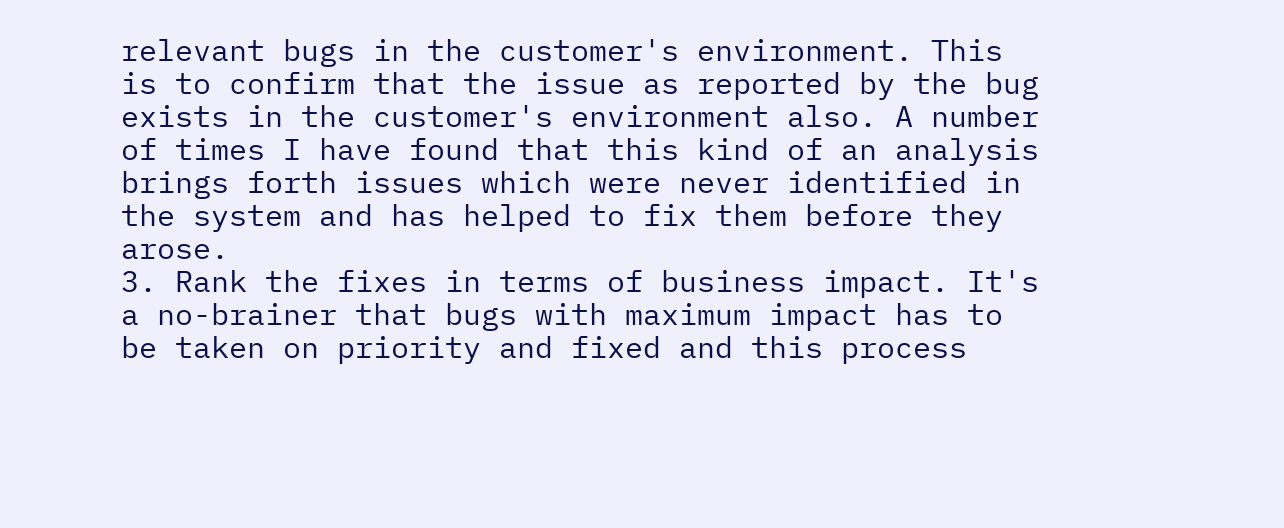relevant bugs in the customer's environment. This is to confirm that the issue as reported by the bug exists in the customer's environment also. A number of times I have found that this kind of an analysis brings forth issues which were never identified in the system and has helped to fix them before they arose.
3. Rank the fixes in terms of business impact. It's a no-brainer that bugs with maximum impact has to be taken on priority and fixed and this process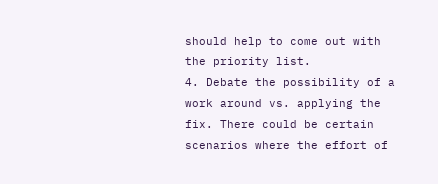should help to come out with the priority list.
4. Debate the possibility of a work around vs. applying the fix. There could be certain scenarios where the effort of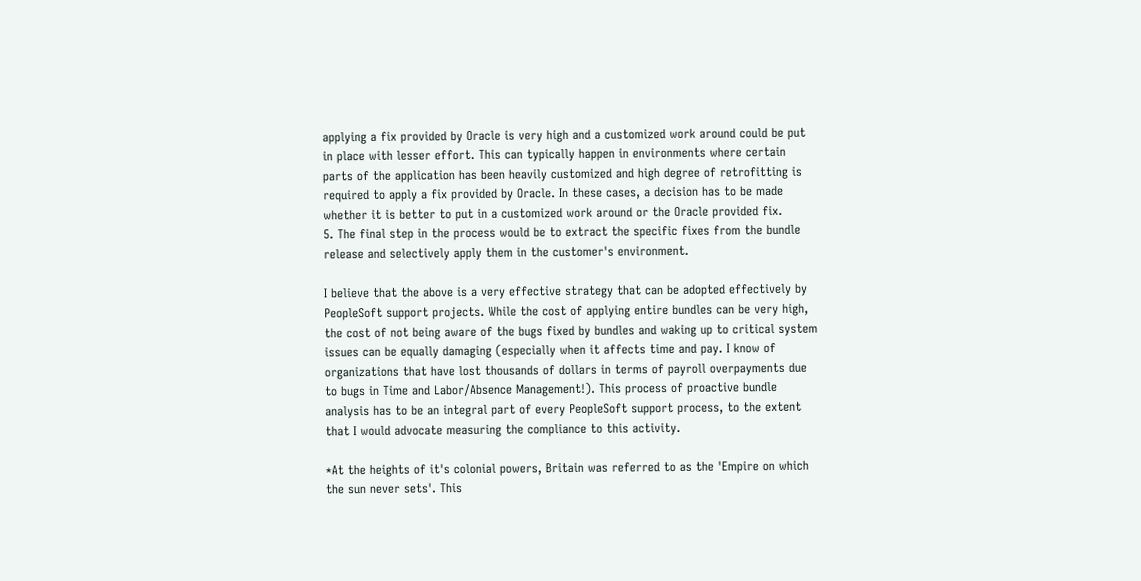applying a fix provided by Oracle is very high and a customized work around could be put in place with lesser effort. This can typically happen in environments where certain parts of the application has been heavily customized and high degree of retrofitting is required to apply a fix provided by Oracle. In these cases, a decision has to be made whether it is better to put in a customized work around or the Oracle provided fix.
5. The final step in the process would be to extract the specific fixes from the bundle release and selectively apply them in the customer's environment.

I believe that the above is a very effective strategy that can be adopted effectively by PeopleSoft support projects. While the cost of applying entire bundles can be very high, the cost of not being aware of the bugs fixed by bundles and waking up to critical system issues can be equally damaging (especially when it affects time and pay. I know of organizations that have lost thousands of dollars in terms of payroll overpayments due to bugs in Time and Labor/Absence Management!). This process of proactive bundle analysis has to be an integral part of every PeopleSoft support process, to the extent that I would advocate measuring the compliance to this activity.

*At the heights of it's colonial powers, Britain was referred to as the 'Empire on which the sun never sets'. This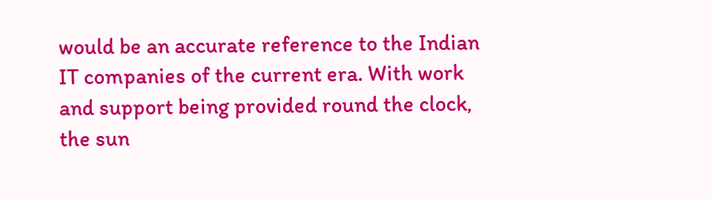would be an accurate reference to the Indian IT companies of the current era. With work and support being provided round the clock, the sun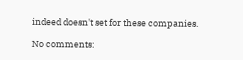indeed doesn't set for these companies.

No comments: